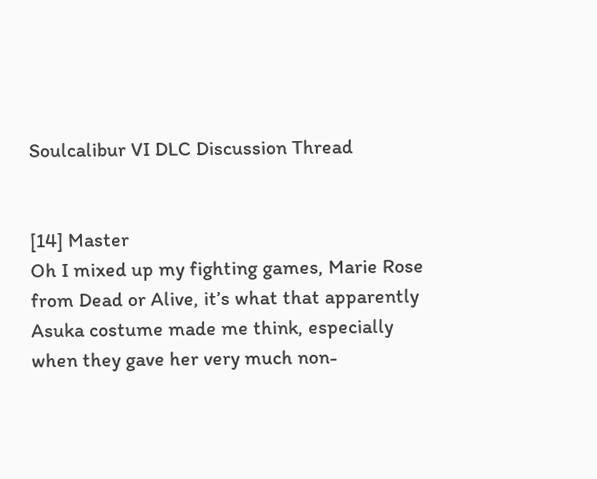Soulcalibur VI DLC Discussion Thread


[14] Master
Oh I mixed up my fighting games, Marie Rose from Dead or Alive, it’s what that apparently Asuka costume made me think, especially when they gave her very much non-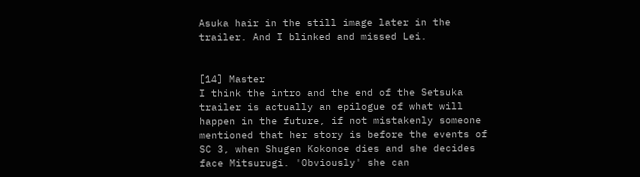Asuka hair in the still image later in the trailer. And I blinked and missed Lei.


[14] Master
I think the intro and the end of the Setsuka trailer is actually an epilogue of what will happen in the future, if not mistakenly someone mentioned that her story is before the events of SC 3, when Shugen Kokonoe dies and she decides face Mitsurugi. 'Obviously' she can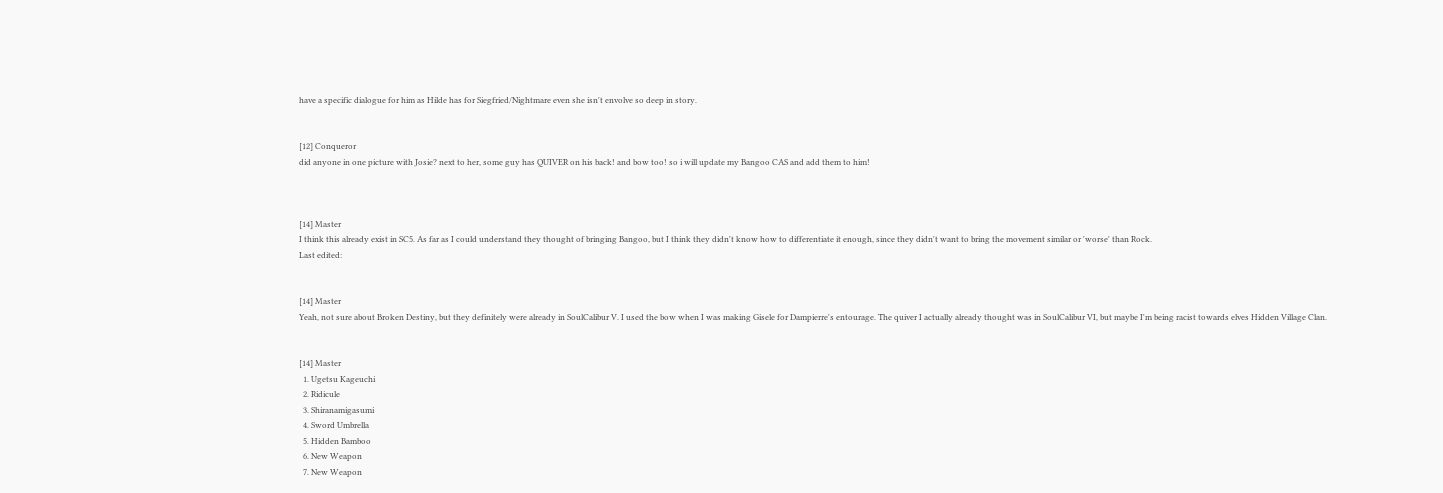have a specific dialogue for him as Hilde has for Siegfried/Nightmare even she isn't envolve so deep in story.


[12] Conqueror
did anyone in one picture with Josie? next to her, some guy has QUIVER on his back! and bow too! so i will update my Bangoo CAS and add them to him!



[14] Master
I think this already exist in SC5. As far as I could understand they thought of bringing Bangoo, but I think they didn't know how to differentiate it enough, since they didn't want to bring the movement similar or 'worse' than Rock.
Last edited:


[14] Master
Yeah, not sure about Broken Destiny, but they definitely were already in SoulCalibur V. I used the bow when I was making Gisele for Dampierre's entourage. The quiver I actually already thought was in SoulCalibur VI, but maybe I'm being racist towards elves Hidden Village Clan.


[14] Master
  1. Ugetsu Kageuchi
  2. Ridicule
  3. Shiranamigasumi
  4. Sword Umbrella
  5. Hidden Bamboo
  6. New Weapon
  7. New Weapon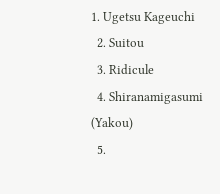1. Ugetsu Kageuchi
  2. Suitou
  3. Ridicule
  4. Shiranamigasumi (Yakou)
  5.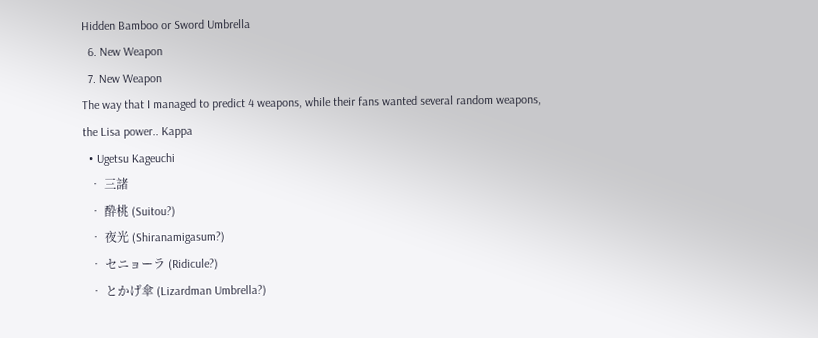Hidden Bamboo or Sword Umbrella
  6. New Weapon
  7. New Weapon
The way that I managed to predict 4 weapons, while their fans wanted several random weapons, the Lisa power.. Kappa
  • Ugetsu Kageuchi
  • 三諸
  • 酔桃 (Suitou?)
  • 夜光 (Shiranamigasum?)
  • セニョーラ (Ridicule?)
  • とかげ傘 (Lizardman Umbrella?)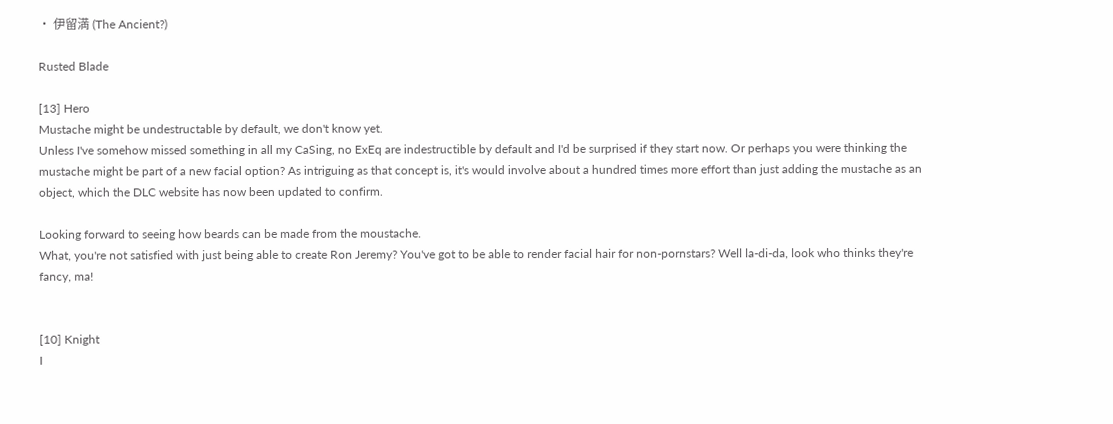• 伊留満 (The Ancient?)

Rusted Blade

[13] Hero
Mustache might be undestructable by default, we don't know yet.
Unless I've somehow missed something in all my CaSing, no ExEq are indestructible by default and I'd be surprised if they start now. Or perhaps you were thinking the mustache might be part of a new facial option? As intriguing as that concept is, it's would involve about a hundred times more effort than just adding the mustache as an object, which the DLC website has now been updated to confirm.

Looking forward to seeing how beards can be made from the moustache.
What, you're not satisfied with just being able to create Ron Jeremy? You've got to be able to render facial hair for non-pornstars? Well la-di-da, look who thinks they're fancy, ma!


[10] Knight
I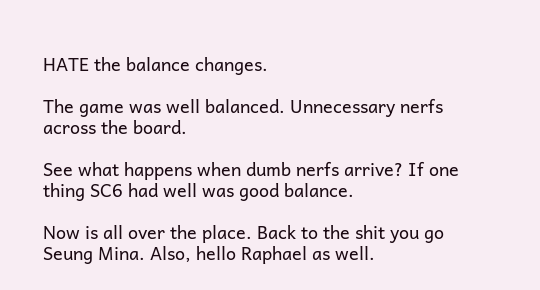HATE the balance changes.

The game was well balanced. Unnecessary nerfs across the board.

See what happens when dumb nerfs arrive? If one thing SC6 had well was good balance.

Now is all over the place. Back to the shit you go Seung Mina. Also, hello Raphael as well.